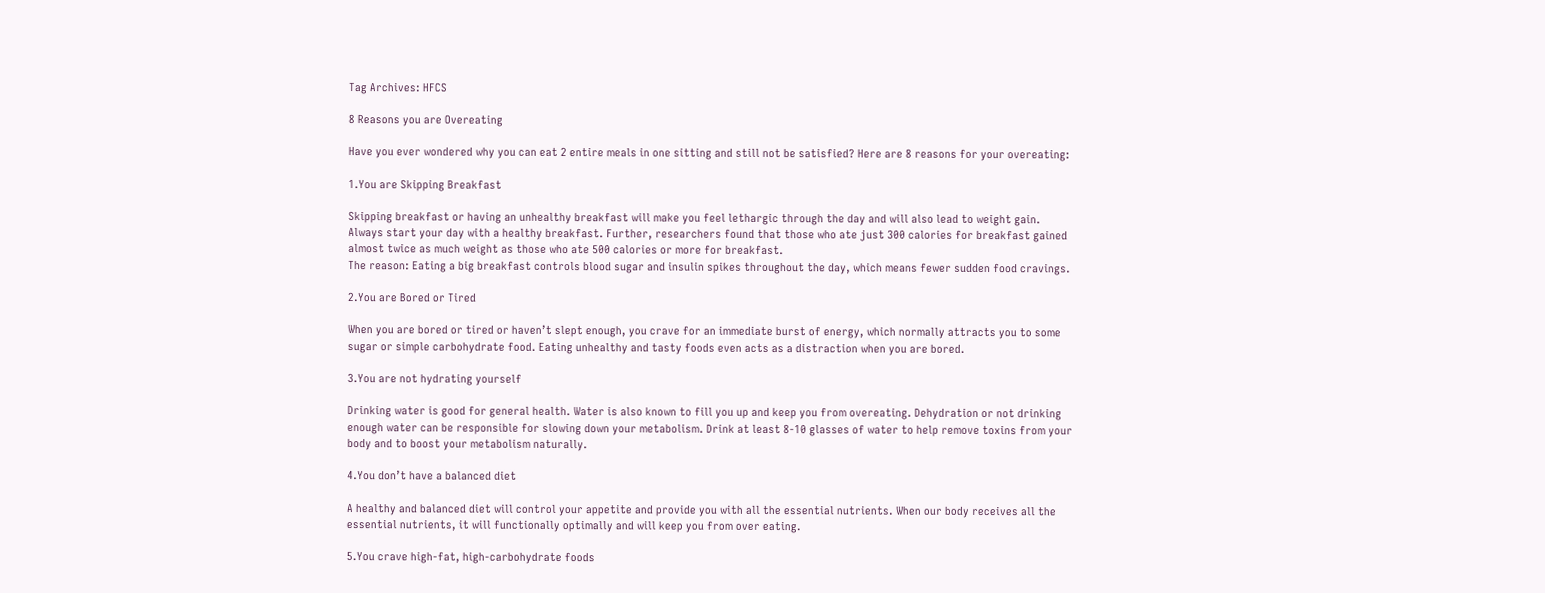Tag Archives: HFCS

8 Reasons you are Overeating

Have you ever wondered why you can eat 2 entire meals in one sitting and still not be satisfied? Here are 8 reasons for your overeating:

1.You are Skipping Breakfast

Skipping breakfast or having an unhealthy breakfast will make you feel lethargic through the day and will also lead to weight gain. Always start your day with a healthy breakfast. Further, researchers found that those who ate just 300 calories for breakfast gained almost twice as much weight as those who ate 500 calories or more for breakfast.
The reason: Eating a big breakfast controls blood sugar and insulin spikes throughout the day, which means fewer sudden food cravings.

2.You are Bored or Tired

When you are bored or tired or haven’t slept enough, you crave for an immediate burst of energy, which normally attracts you to some sugar or simple carbohydrate food. Eating unhealthy and tasty foods even acts as a distraction when you are bored.

3.You are not hydrating yourself

Drinking water is good for general health. Water is also known to fill you up and keep you from overeating. Dehydration or not drinking enough water can be responsible for slowing down your metabolism. Drink at least 8-10 glasses of water to help remove toxins from your body and to boost your metabolism naturally.

4.You don’t have a balanced diet

A healthy and balanced diet will control your appetite and provide you with all the essential nutrients. When our body receives all the essential nutrients, it will functionally optimally and will keep you from over eating.

5.You crave high-fat, high-carbohydrate foods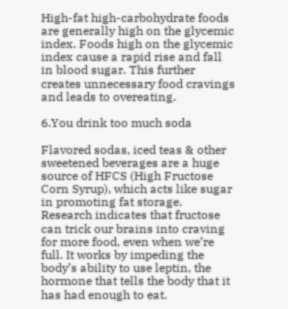High-fat high-carbohydrate foods are generally high on the glycemic index. Foods high on the glycemic index cause a rapid rise and fall in blood sugar. This further creates unnecessary food cravings and leads to overeating.

6.You drink too much soda

Flavored sodas, iced teas & other sweetened beverages are a huge source of HFCS (High Fructose Corn Syrup), which acts like sugar in promoting fat storage. Research indicates that fructose can trick our brains into craving for more food, even when we’re full. It works by impeding the body’s ability to use leptin, the hormone that tells the body that it has had enough to eat.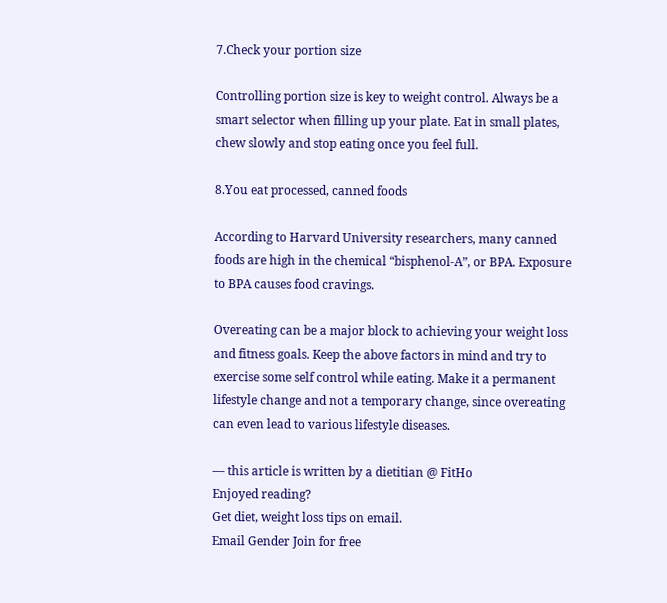7.Check your portion size

Controlling portion size is key to weight control. Always be a smart selector when filling up your plate. Eat in small plates, chew slowly and stop eating once you feel full.

8.You eat processed, canned foods

According to Harvard University researchers, many canned foods are high in the chemical “bisphenol-A”, or BPA. Exposure to BPA causes food cravings.

Overeating can be a major block to achieving your weight loss and fitness goals. Keep the above factors in mind and try to exercise some self control while eating. Make it a permanent lifestyle change and not a temporary change, since overeating can even lead to various lifestyle diseases.

— this article is written by a dietitian @ FitHo
Enjoyed reading?
Get diet, weight loss tips on email.
Email Gender Join for free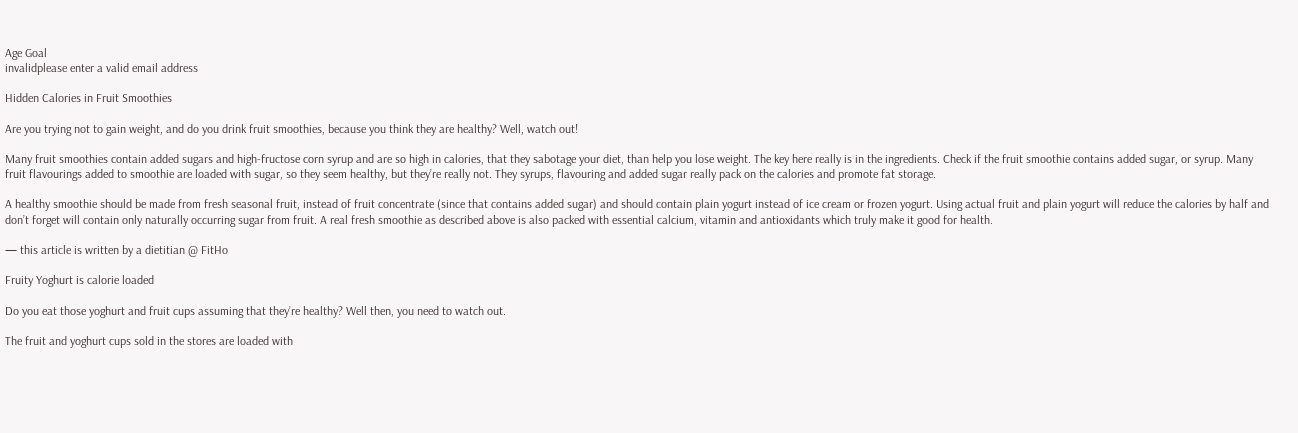Age Goal
invalidplease enter a valid email address

Hidden Calories in Fruit Smoothies

Are you trying not to gain weight, and do you drink fruit smoothies, because you think they are healthy? Well, watch out!

Many fruit smoothies contain added sugars and high-fructose corn syrup and are so high in calories, that they sabotage your diet, than help you lose weight. The key here really is in the ingredients. Check if the fruit smoothie contains added sugar, or syrup. Many fruit flavourings added to smoothie are loaded with sugar, so they seem healthy, but they’re really not. They syrups, flavouring and added sugar really pack on the calories and promote fat storage.

A healthy smoothie should be made from fresh seasonal fruit, instead of fruit concentrate (since that contains added sugar) and should contain plain yogurt instead of ice cream or frozen yogurt. Using actual fruit and plain yogurt will reduce the calories by half and don’t forget will contain only naturally occurring sugar from fruit. A real fresh smoothie as described above is also packed with essential calcium, vitamin and antioxidants which truly make it good for health.

— this article is written by a dietitian @ FitHo

Fruity Yoghurt is calorie loaded

Do you eat those yoghurt and fruit cups assuming that they’re healthy? Well then, you need to watch out.

The fruit and yoghurt cups sold in the stores are loaded with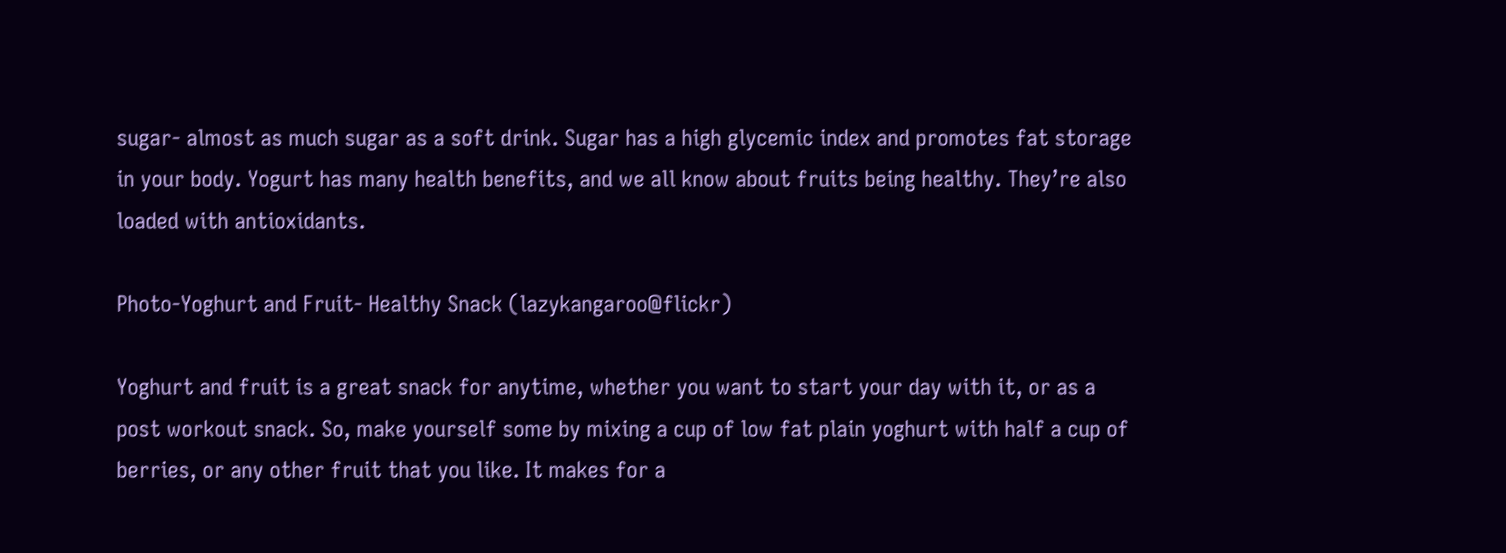sugar- almost as much sugar as a soft drink. Sugar has a high glycemic index and promotes fat storage in your body. Yogurt has many health benefits, and we all know about fruits being healthy. They’re also loaded with antioxidants.

Photo-Yoghurt and Fruit- Healthy Snack (lazykangaroo@flickr)

Yoghurt and fruit is a great snack for anytime, whether you want to start your day with it, or as a post workout snack. So, make yourself some by mixing a cup of low fat plain yoghurt with half a cup of berries, or any other fruit that you like. It makes for a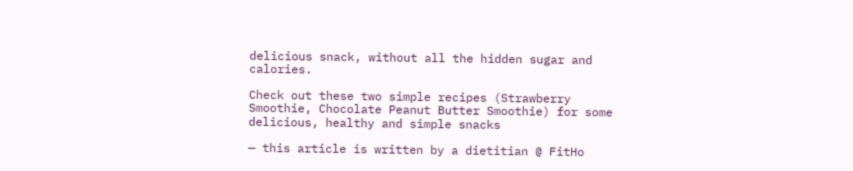delicious snack, without all the hidden sugar and calories.

Check out these two simple recipes (Strawberry Smoothie, Chocolate Peanut Butter Smoothie) for some delicious, healthy and simple snacks

— this article is written by a dietitian @ FitHo